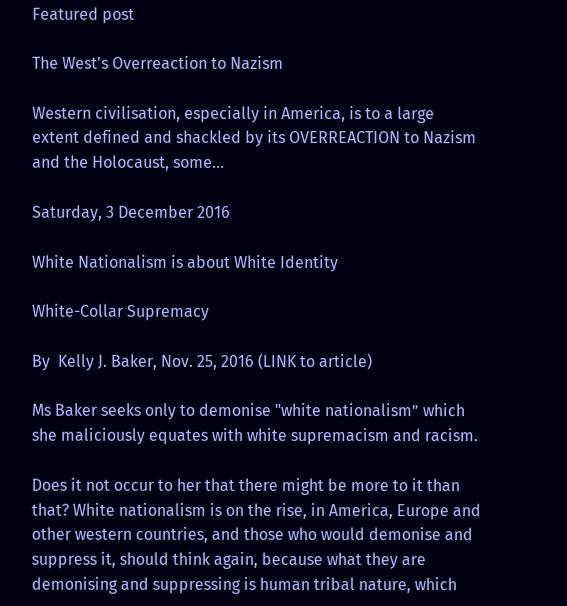Featured post

The West's Overreaction to Nazism

Western civilisation, especially in America, is to a large extent defined and shackled by its OVERREACTION to Nazism and the Holocaust, some...

Saturday, 3 December 2016

White Nationalism is about White Identity

White-Collar Supremacy

By  Kelly J. Baker, Nov. 25, 2016 (LINK to article)

Ms Baker seeks only to demonise "white nationalism” which she maliciously equates with white supremacism and racism.

Does it not occur to her that there might be more to it than that? White nationalism is on the rise, in America, Europe and other western countries, and those who would demonise and suppress it, should think again, because what they are demonising and suppressing is human tribal nature, which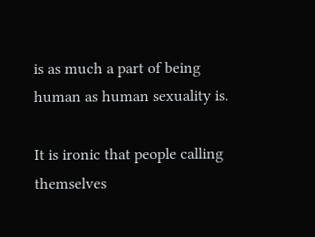is as much a part of being human as human sexuality is.

It is ironic that people calling themselves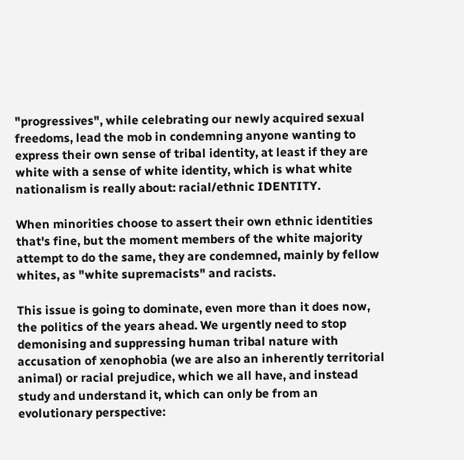"progressives", while celebrating our newly acquired sexual freedoms, lead the mob in condemning anyone wanting to express their own sense of tribal identity, at least if they are white with a sense of white identity, which is what white nationalism is really about: racial/ethnic IDENTITY.

When minorities choose to assert their own ethnic identities that's fine, but the moment members of the white majority attempt to do the same, they are condemned, mainly by fellow whites, as "white supremacists" and racists.

This issue is going to dominate, even more than it does now, the politics of the years ahead. We urgently need to stop demonising and suppressing human tribal nature with accusation of xenophobia (we are also an inherently territorial animal) or racial prejudice, which we all have, and instead study and understand it, which can only be from an evolutionary perspective: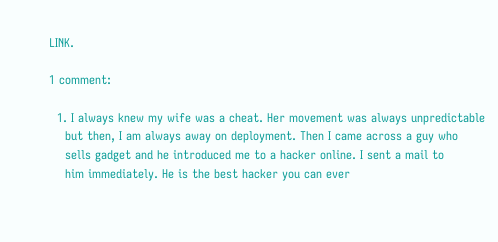LINK.

1 comment:

  1. I always knew my wife was a cheat. Her movement was always unpredictable
    but then, I am always away on deployment. Then I came across a guy who
    sells gadget and he introduced me to a hacker online. I sent a mail to
    him immediately. He is the best hacker you can ever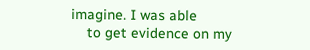imagine. I was able
    to get evidence on my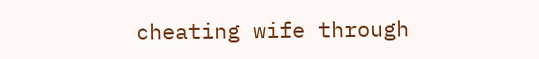cheating wife through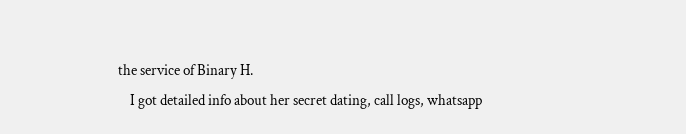the service of Binary H.
    I got detailed info about her secret dating, call logs, whatsapp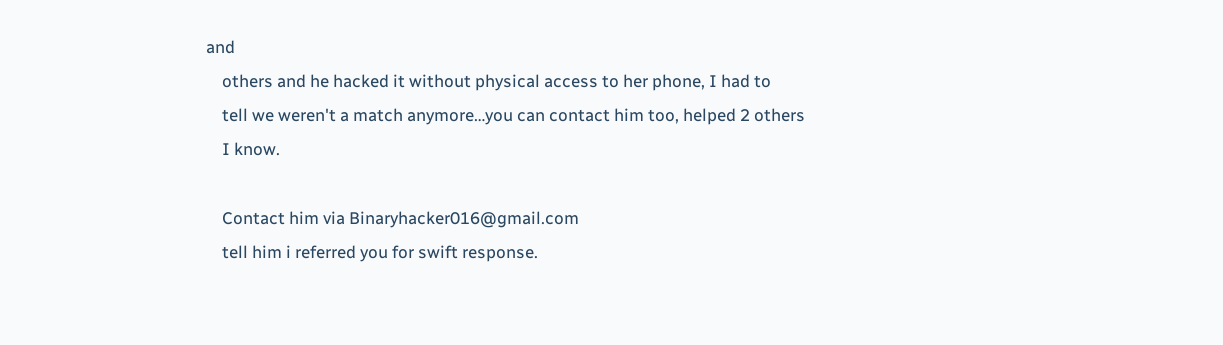and
    others and he hacked it without physical access to her phone, I had to
    tell we weren't a match anymore…you can contact him too, helped 2 others
    I know.

    Contact him via Binaryhacker016@gmail.com
    tell him i referred you for swift response.